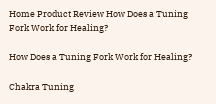Home Product Review How Does a Tuning Fork Work for Healing?

How Does a Tuning Fork Work for Healing?

Chakra Tuning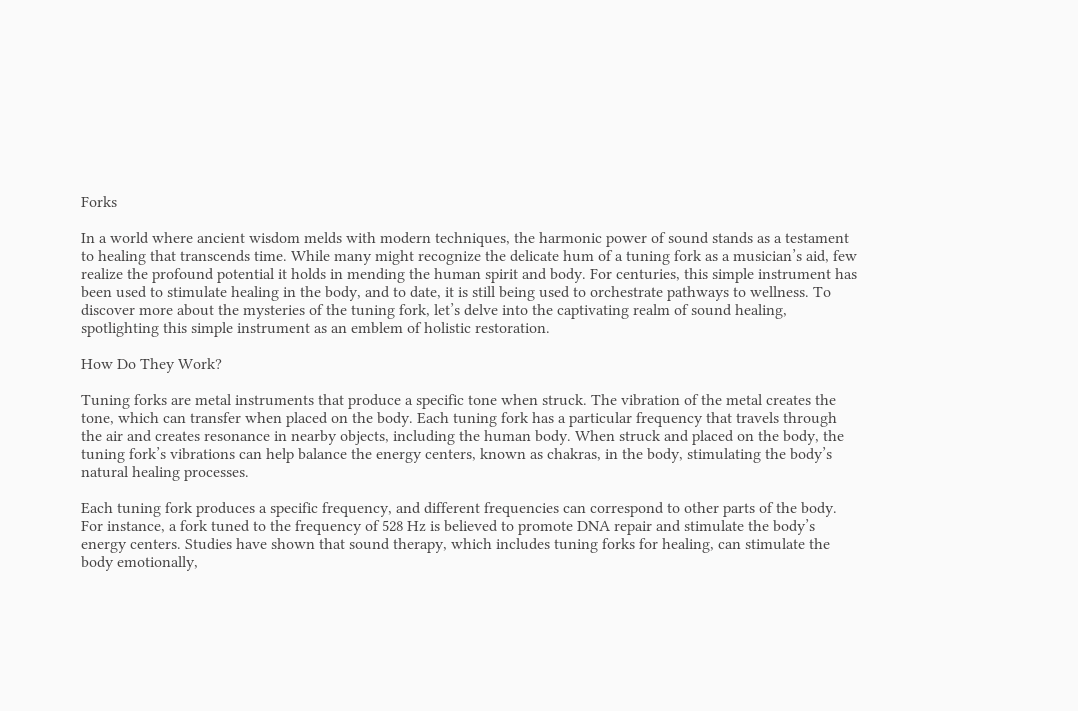Forks

In a world where ancient wisdom melds with modern techniques, the harmonic power of sound stands as a testament to healing that transcends time. While many might recognize the delicate hum of a tuning fork as a musician’s aid, few realize the profound potential it holds in mending the human spirit and body. For centuries, this simple instrument has been used to stimulate healing in the body, and to date, it is still being used to orchestrate pathways to wellness. To discover more about the mysteries of the tuning fork, let’s delve into the captivating realm of sound healing, spotlighting this simple instrument as an emblem of holistic restoration.

How Do They Work?

Tuning forks are metal instruments that produce a specific tone when struck. The vibration of the metal creates the tone, which can transfer when placed on the body. Each tuning fork has a particular frequency that travels through the air and creates resonance in nearby objects, including the human body. When struck and placed on the body, the tuning fork’s vibrations can help balance the energy centers, known as chakras, in the body, stimulating the body’s natural healing processes.

Each tuning fork produces a specific frequency, and different frequencies can correspond to other parts of the body. For instance, a fork tuned to the frequency of 528 Hz is believed to promote DNA repair and stimulate the body’s energy centers. Studies have shown that sound therapy, which includes tuning forks for healing, can stimulate the body emotionally,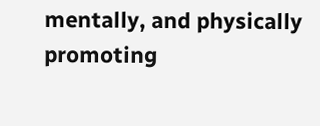mentally, and physically promoting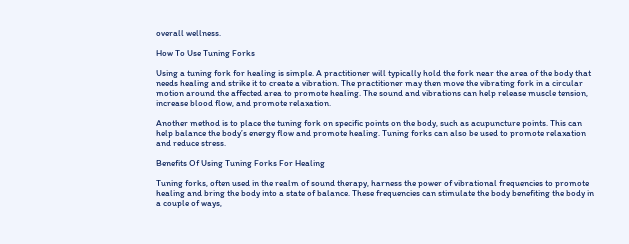overall wellness.

How To Use Tuning Forks

Using a tuning fork for healing is simple. A practitioner will typically hold the fork near the area of the body that needs healing and strike it to create a vibration. The practitioner may then move the vibrating fork in a circular motion around the affected area to promote healing. The sound and vibrations can help release muscle tension, increase blood flow, and promote relaxation.

Another method is to place the tuning fork on specific points on the body, such as acupuncture points. This can help balance the body’s energy flow and promote healing. Tuning forks can also be used to promote relaxation and reduce stress.

Benefits Of Using Tuning Forks For Healing

Tuning forks, often used in the realm of sound therapy, harness the power of vibrational frequencies to promote healing and bring the body into a state of balance. These frequencies can stimulate the body benefiting the body in a couple of ways,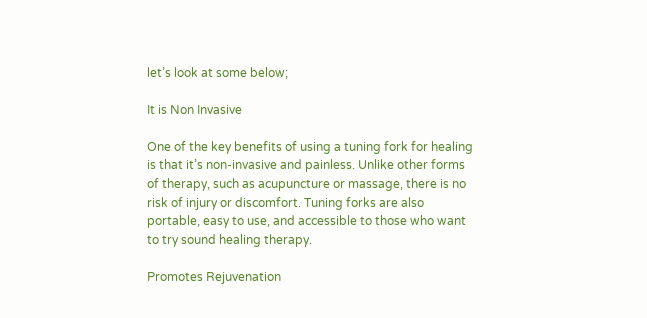let’s look at some below;

It is Non Invasive

One of the key benefits of using a tuning fork for healing is that it’s non-invasive and painless. Unlike other forms of therapy, such as acupuncture or massage, there is no risk of injury or discomfort. Tuning forks are also portable, easy to use, and accessible to those who want to try sound healing therapy.

Promotes Rejuvenation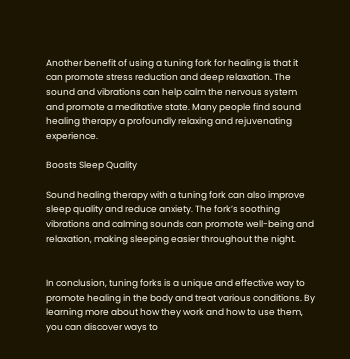Another benefit of using a tuning fork for healing is that it can promote stress reduction and deep relaxation. The sound and vibrations can help calm the nervous system and promote a meditative state. Many people find sound healing therapy a profoundly relaxing and rejuvenating experience.

Boosts Sleep Quality

Sound healing therapy with a tuning fork can also improve sleep quality and reduce anxiety. The fork’s soothing vibrations and calming sounds can promote well-being and relaxation, making sleeping easier throughout the night.


In conclusion, tuning forks is a unique and effective way to promote healing in the body and treat various conditions. By learning more about how they work and how to use them, you can discover ways to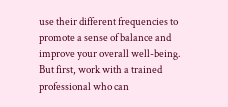use their different frequencies to promote a sense of balance and improve your overall well-being. But first, work with a trained professional who can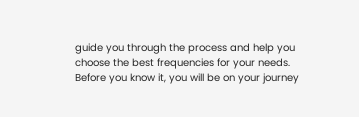guide you through the process and help you choose the best frequencies for your needs. Before you know it, you will be on your journey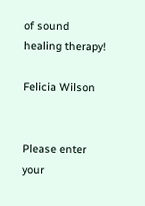of sound healing therapy!

Felicia Wilson


Please enter your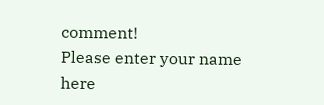comment!
Please enter your name here